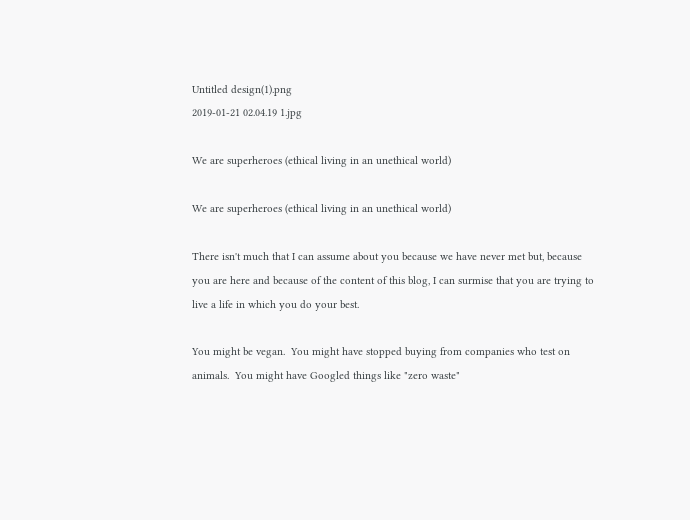Untitled design(1).png
2019-01-21 02.04.19 1.jpg

We are superheroes (ethical living in an unethical world)

We are superheroes (ethical living in an unethical world)

There isn't much that I can assume about you because we have never met but, because you are here and because of the content of this blog, I can surmise that you are trying to live a life in which you do your best.

You might be vegan.  You might have stopped buying from companies who test on animals.  You might have Googled things like "zero waste"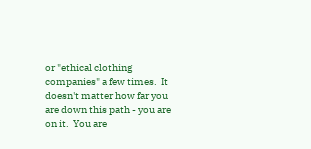or "ethical clothing companies" a few times.  It doesn't matter how far you are down this path - you are on it.  You are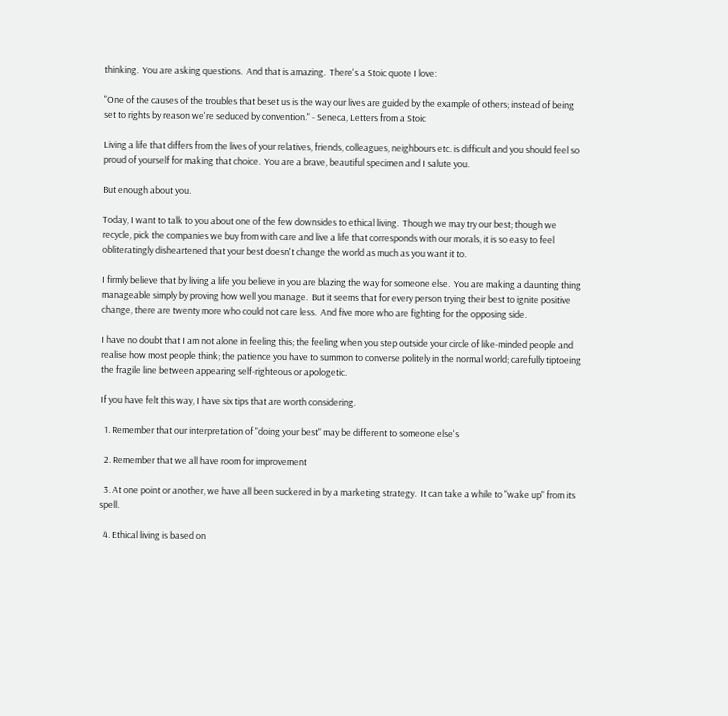thinking.  You are asking questions.  And that is amazing.  There's a Stoic quote I love:

"One of the causes of the troubles that beset us is the way our lives are guided by the example of others; instead of being set to rights by reason we're seduced by convention." - Seneca, Letters from a Stoic

Living a life that differs from the lives of your relatives, friends, colleagues, neighbours etc. is difficult and you should feel so proud of yourself for making that choice.  You are a brave, beautiful specimen and I salute you.

But enough about you.

Today, I want to talk to you about one of the few downsides to ethical living.  Though we may try our best; though we recycle, pick the companies we buy from with care and live a life that corresponds with our morals, it is so easy to feel obliteratingly disheartened that your best doesn't change the world as much as you want it to.

I firmly believe that by living a life you believe in you are blazing the way for someone else.  You are making a daunting thing manageable simply by proving how well you manage.  But it seems that for every person trying their best to ignite positive change, there are twenty more who could not care less.  And five more who are fighting for the opposing side.

I have no doubt that I am not alone in feeling this; the feeling when you step outside your circle of like-minded people and realise how most people think; the patience you have to summon to converse politely in the normal world; carefully tiptoeing the fragile line between appearing self-righteous or apologetic.

If you have felt this way, I have six tips that are worth considering.

  1. Remember that our interpretation of "doing your best" may be different to someone else's

  2. Remember that we all have room for improvement

  3. At one point or another, we have all been suckered in by a marketing strategy.  It can take a while to "wake up" from its spell.

  4. Ethical living is based on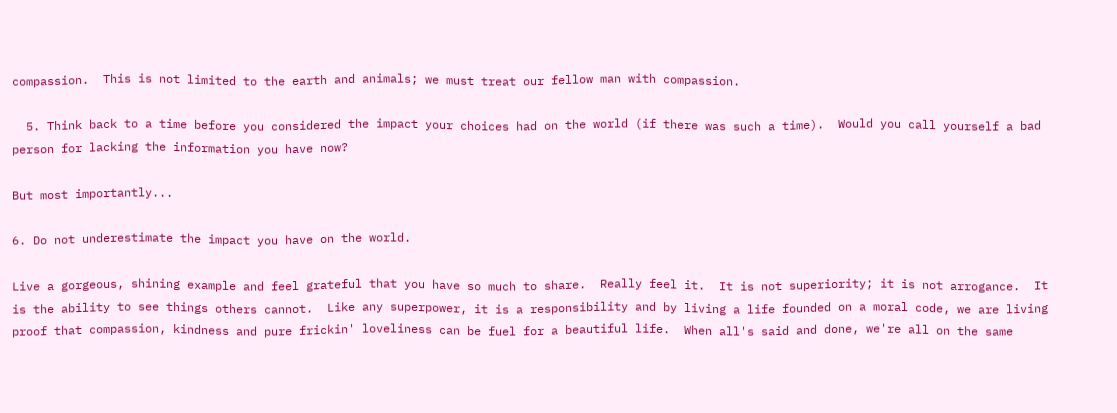compassion.  This is not limited to the earth and animals; we must treat our fellow man with compassion.

  5. Think back to a time before you considered the impact your choices had on the world (if there was such a time).  Would you call yourself a bad person for lacking the information you have now?

But most importantly...

6. Do not underestimate the impact you have on the world.

Live a gorgeous, shining example and feel grateful that you have so much to share.  Really feel it.  It is not superiority; it is not arrogance.  It is the ability to see things others cannot.  Like any superpower, it is a responsibility and by living a life founded on a moral code, we are living proof that compassion, kindness and pure frickin' loveliness can be fuel for a beautiful life.  When all's said and done, we're all on the same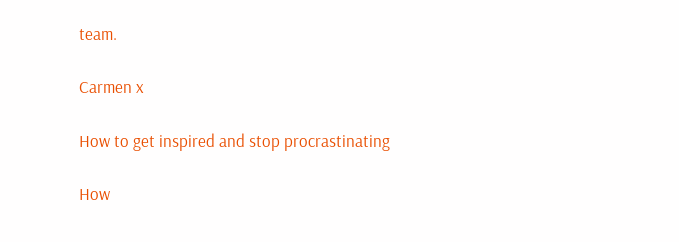team.

Carmen x

How to get inspired and stop procrastinating

How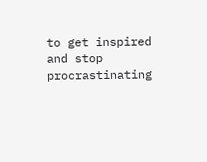to get inspired and stop procrastinating